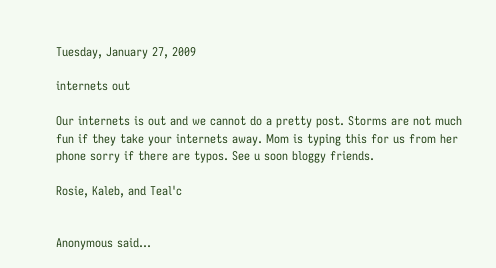Tuesday, January 27, 2009

internets out

Our internets is out and we cannot do a pretty post. Storms are not much fun if they take your internets away. Mom is typing this for us from her phone sorry if there are typos. See u soon bloggy friends.

Rosie, Kaleb, and Teal'c


Anonymous said...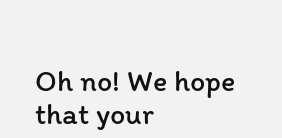Oh no! We hope that your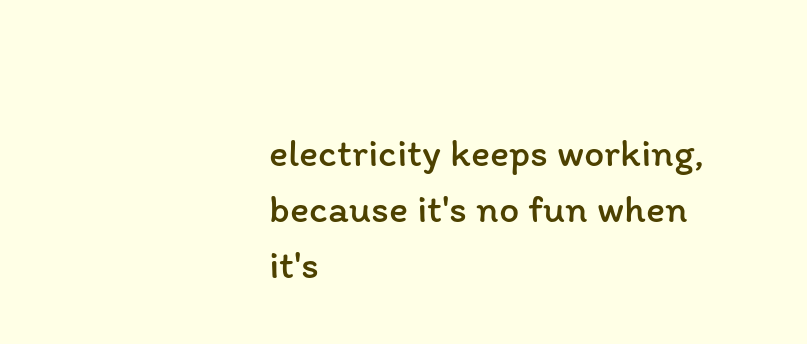electricity keeps working, because it's no fun when it's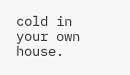cold in your own house.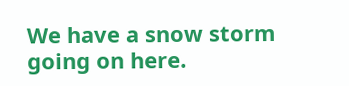We have a snow storm going on here.